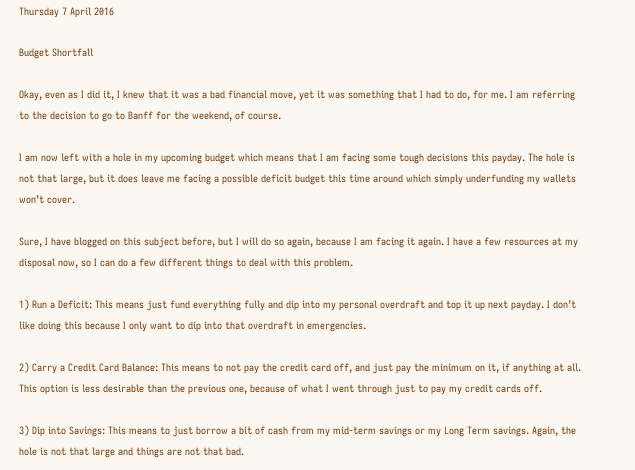Thursday 7 April 2016

Budget Shortfall

Okay, even as I did it, I knew that it was a bad financial move, yet it was something that I had to do, for me. I am referring to the decision to go to Banff for the weekend, of course.

I am now left with a hole in my upcoming budget which means that I am facing some tough decisions this payday. The hole is not that large, but it does leave me facing a possible deficit budget this time around which simply underfunding my wallets won’t cover.

Sure, I have blogged on this subject before, but I will do so again, because I am facing it again. I have a few resources at my disposal now, so I can do a few different things to deal with this problem.

1) Run a Deficit: This means just fund everything fully and dip into my personal overdraft and top it up next payday. I don’t like doing this because I only want to dip into that overdraft in emergencies.

2) Carry a Credit Card Balance: This means to not pay the credit card off, and just pay the minimum on it, if anything at all. This option is less desirable than the previous one, because of what I went through just to pay my credit cards off.

3) Dip into Savings: This means to just borrow a bit of cash from my mid-term savings or my Long Term savings. Again, the hole is not that large and things are not that bad.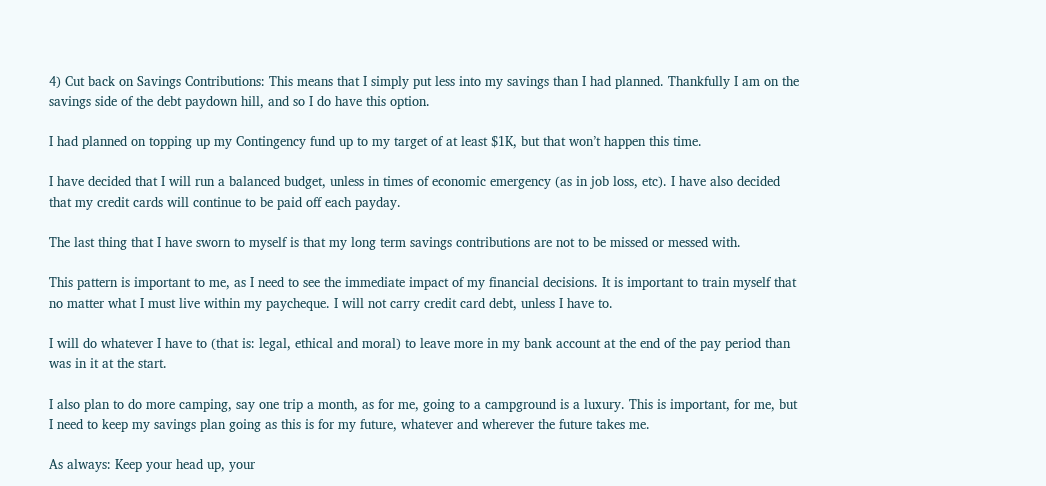4) Cut back on Savings Contributions: This means that I simply put less into my savings than I had planned. Thankfully I am on the savings side of the debt paydown hill, and so I do have this option.

I had planned on topping up my Contingency fund up to my target of at least $1K, but that won’t happen this time.

I have decided that I will run a balanced budget, unless in times of economic emergency (as in job loss, etc). I have also decided that my credit cards will continue to be paid off each payday.

The last thing that I have sworn to myself is that my long term savings contributions are not to be missed or messed with.

This pattern is important to me, as I need to see the immediate impact of my financial decisions. It is important to train myself that no matter what I must live within my paycheque. I will not carry credit card debt, unless I have to.

I will do whatever I have to (that is: legal, ethical and moral) to leave more in my bank account at the end of the pay period than was in it at the start.

I also plan to do more camping, say one trip a month, as for me, going to a campground is a luxury. This is important, for me, but I need to keep my savings plan going as this is for my future, whatever and wherever the future takes me.

As always: Keep your head up, your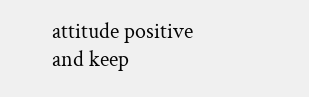attitude positive and keep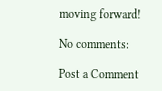moving forward!

No comments:

Post a Comment